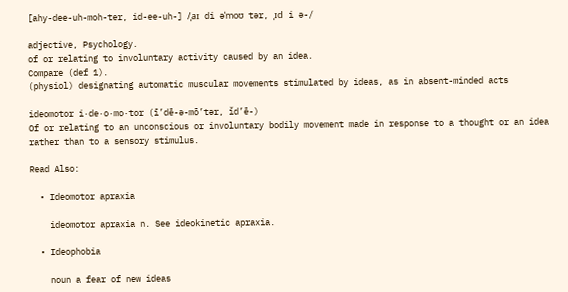[ahy-dee-uh-moh-ter, id-ee-uh-] /ˌaɪ di əˈmoʊ tər, ˌɪd i ə-/

adjective, Psychology.
of or relating to involuntary activity caused by an idea.
Compare (def 1).
(physiol) designating automatic muscular movements stimulated by ideas, as in absent-minded acts

ideomotor i·de·o·mo·tor (ī’dē-ə-mō’tər, ĭd’ē-)
Of or relating to an unconscious or involuntary bodily movement made in response to a thought or an idea rather than to a sensory stimulus.

Read Also:

  • Ideomotor apraxia

    ideomotor apraxia n. See ideokinetic apraxia.

  • Ideophobia

    noun a fear of new ideas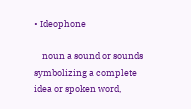• Ideophone

    noun a sound or sounds symbolizing a complete idea or spoken word,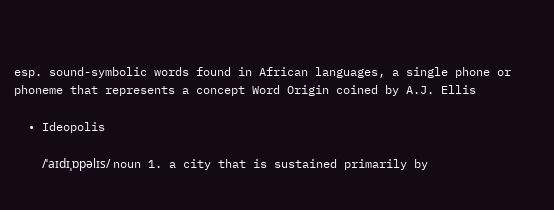esp. sound-symbolic words found in African languages, a single phone or phoneme that represents a concept Word Origin coined by A.J. Ellis

  • Ideopolis

    /ˈaɪdɪˌɒpəlɪs/ noun 1. a city that is sustained primarily by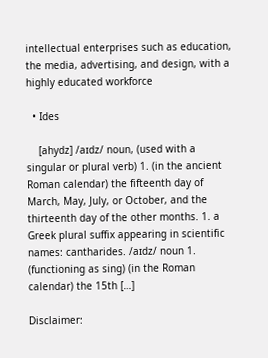intellectual enterprises such as education, the media, advertising, and design, with a highly educated workforce

  • Ides

    [ahydz] /aɪdz/ noun, (used with a singular or plural verb) 1. (in the ancient Roman calendar) the fifteenth day of March, May, July, or October, and the thirteenth day of the other months. 1. a Greek plural suffix appearing in scientific names: cantharides. /aɪdz/ noun 1. (functioning as sing) (in the Roman calendar) the 15th […]

Disclaimer: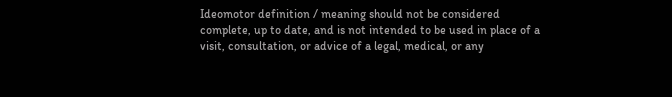Ideomotor definition / meaning should not be considered complete, up to date, and is not intended to be used in place of a visit, consultation, or advice of a legal, medical, or any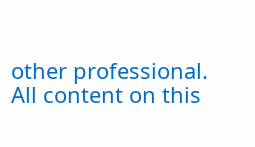other professional. All content on this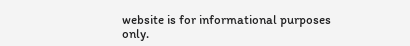website is for informational purposes only.